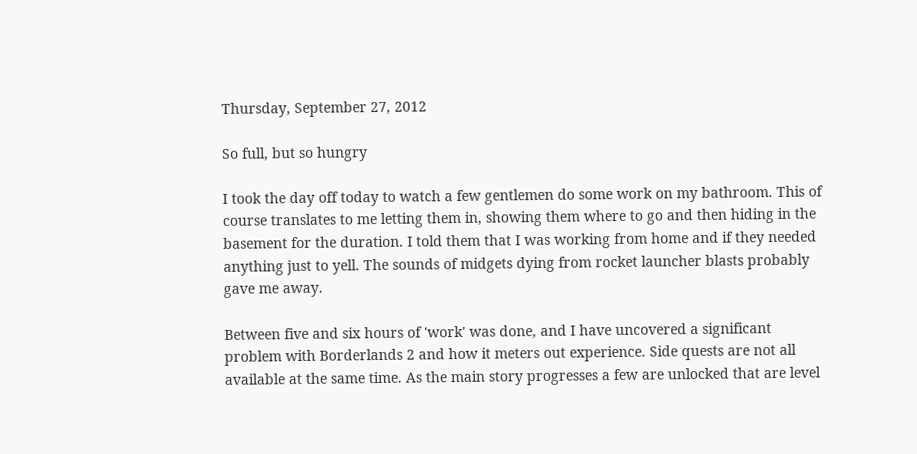Thursday, September 27, 2012

So full, but so hungry

I took the day off today to watch a few gentlemen do some work on my bathroom. This of course translates to me letting them in, showing them where to go and then hiding in the basement for the duration. I told them that I was working from home and if they needed anything just to yell. The sounds of midgets dying from rocket launcher blasts probably gave me away.

Between five and six hours of 'work' was done, and I have uncovered a significant problem with Borderlands 2 and how it meters out experience. Side quests are not all available at the same time. As the main story progresses a few are unlocked that are level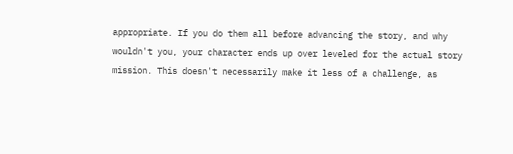appropriate. If you do them all before advancing the story, and why wouldn't you, your character ends up over leveled for the actual story mission. This doesn't necessarily make it less of a challenge, as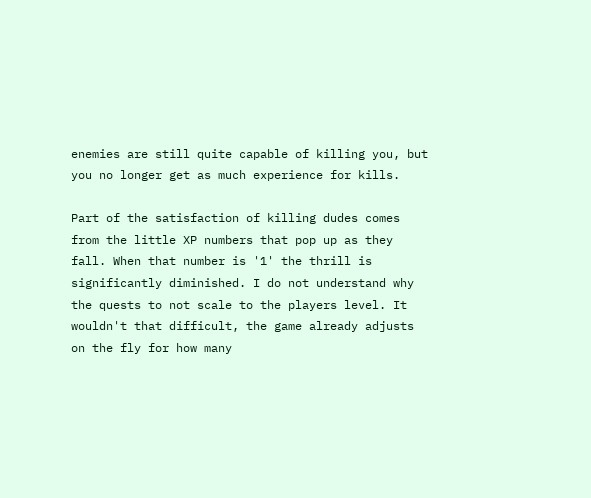enemies are still quite capable of killing you, but you no longer get as much experience for kills.

Part of the satisfaction of killing dudes comes from the little XP numbers that pop up as they fall. When that number is '1' the thrill is significantly diminished. I do not understand why the quests to not scale to the players level. It wouldn't that difficult, the game already adjusts on the fly for how many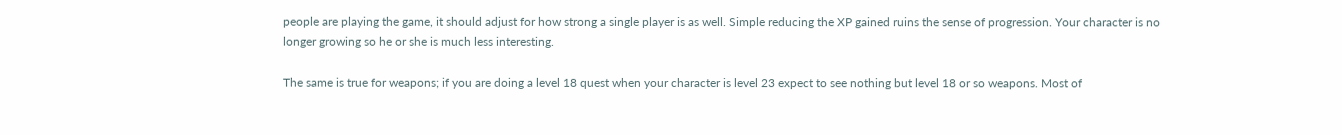people are playing the game, it should adjust for how strong a single player is as well. Simple reducing the XP gained ruins the sense of progression. Your character is no longer growing so he or she is much less interesting.

The same is true for weapons; if you are doing a level 18 quest when your character is level 23 expect to see nothing but level 18 or so weapons. Most of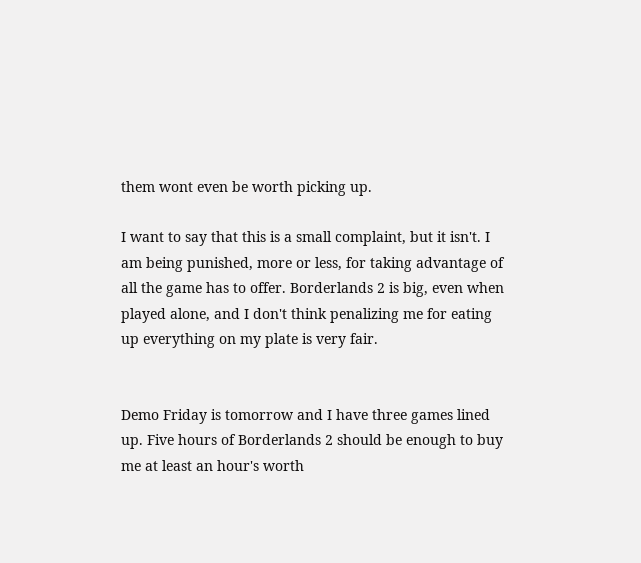them wont even be worth picking up.

I want to say that this is a small complaint, but it isn't. I am being punished, more or less, for taking advantage of all the game has to offer. Borderlands 2 is big, even when played alone, and I don't think penalizing me for eating up everything on my plate is very fair.


Demo Friday is tomorrow and I have three games lined up. Five hours of Borderlands 2 should be enough to buy me at least an hour's worth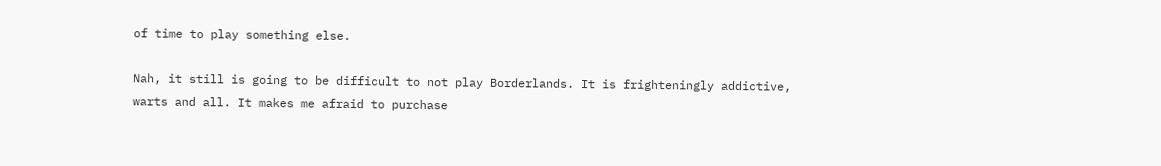of time to play something else.

Nah, it still is going to be difficult to not play Borderlands. It is frighteningly addictive, warts and all. It makes me afraid to purchase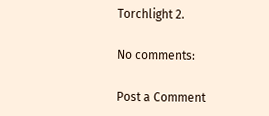Torchlight 2.

No comments:

Post a Comment